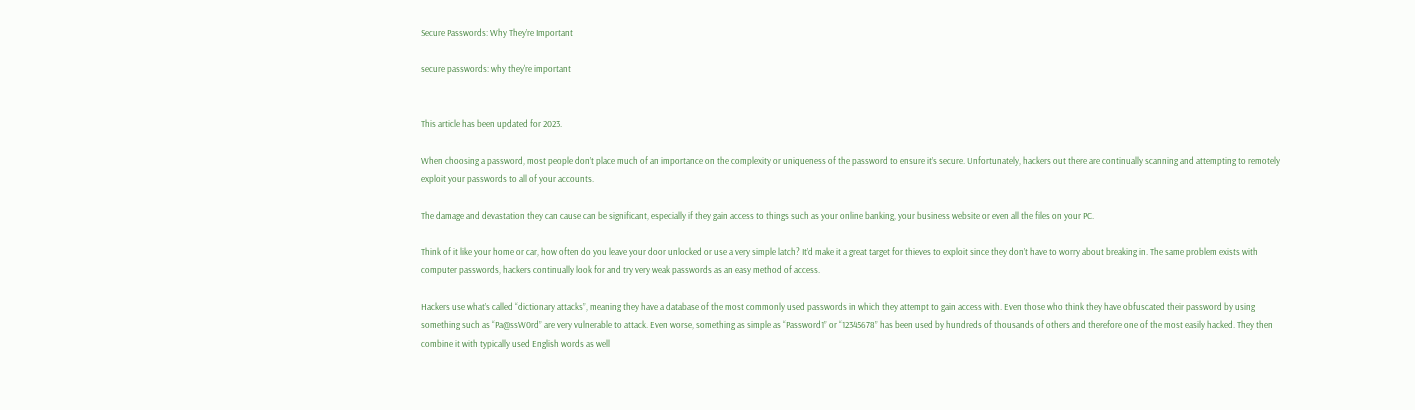Secure Passwords: Why They’re Important

secure passwords: why they're important


This article has been updated for 2023.

When choosing a password, most people don’t place much of an importance on the complexity or uniqueness of the password to ensure it’s secure. Unfortunately, hackers out there are continually scanning and attempting to remotely exploit your passwords to all of your accounts.

The damage and devastation they can cause can be significant, especially if they gain access to things such as your online banking, your business website or even all the files on your PC.

Think of it like your home or car, how often do you leave your door unlocked or use a very simple latch? It’d make it a great target for thieves to exploit since they don’t have to worry about breaking in. The same problem exists with computer passwords, hackers continually look for and try very weak passwords as an easy method of access.

Hackers use what’s called “dictionary attacks”, meaning they have a database of the most commonly used passwords in which they attempt to gain access with. Even those who think they have obfuscated their password by using something such as “Pa@ssW0rd” are very vulnerable to attack. Even worse, something as simple as “Password1” or “12345678” has been used by hundreds of thousands of others and therefore one of the most easily hacked. They then combine it with typically used English words as well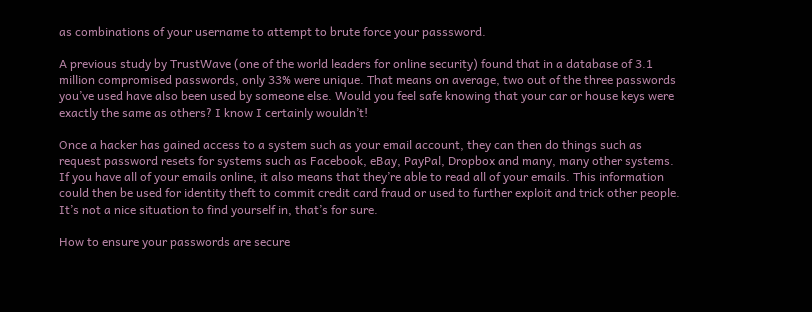as combinations of your username to attempt to brute force your passsword.

A previous study by TrustWave (one of the world leaders for online security) found that in a database of 3.1 million compromised passwords, only 33% were unique. That means on average, two out of the three passwords you’ve used have also been used by someone else. Would you feel safe knowing that your car or house keys were exactly the same as others? I know I certainly wouldn’t!

Once a hacker has gained access to a system such as your email account, they can then do things such as request password resets for systems such as Facebook, eBay, PayPal, Dropbox and many, many other systems. If you have all of your emails online, it also means that they’re able to read all of your emails. This information could then be used for identity theft to commit credit card fraud or used to further exploit and trick other people. It’s not a nice situation to find yourself in, that’s for sure.

How to ensure your passwords are secure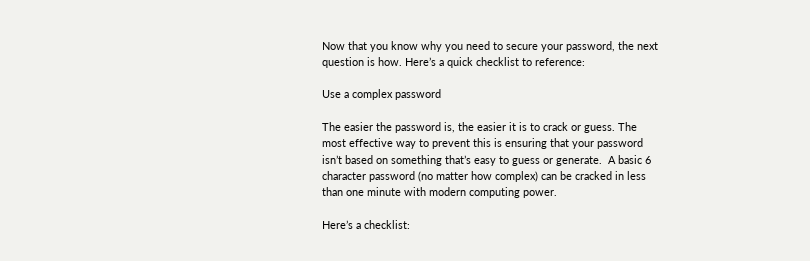Now that you know why you need to secure your password, the next question is how. Here’s a quick checklist to reference:

Use a complex password

The easier the password is, the easier it is to crack or guess. The most effective way to prevent this is ensuring that your password isn’t based on something that’s easy to guess or generate.  A basic 6 character password (no matter how complex) can be cracked in less than one minute with modern computing power.

Here’s a checklist: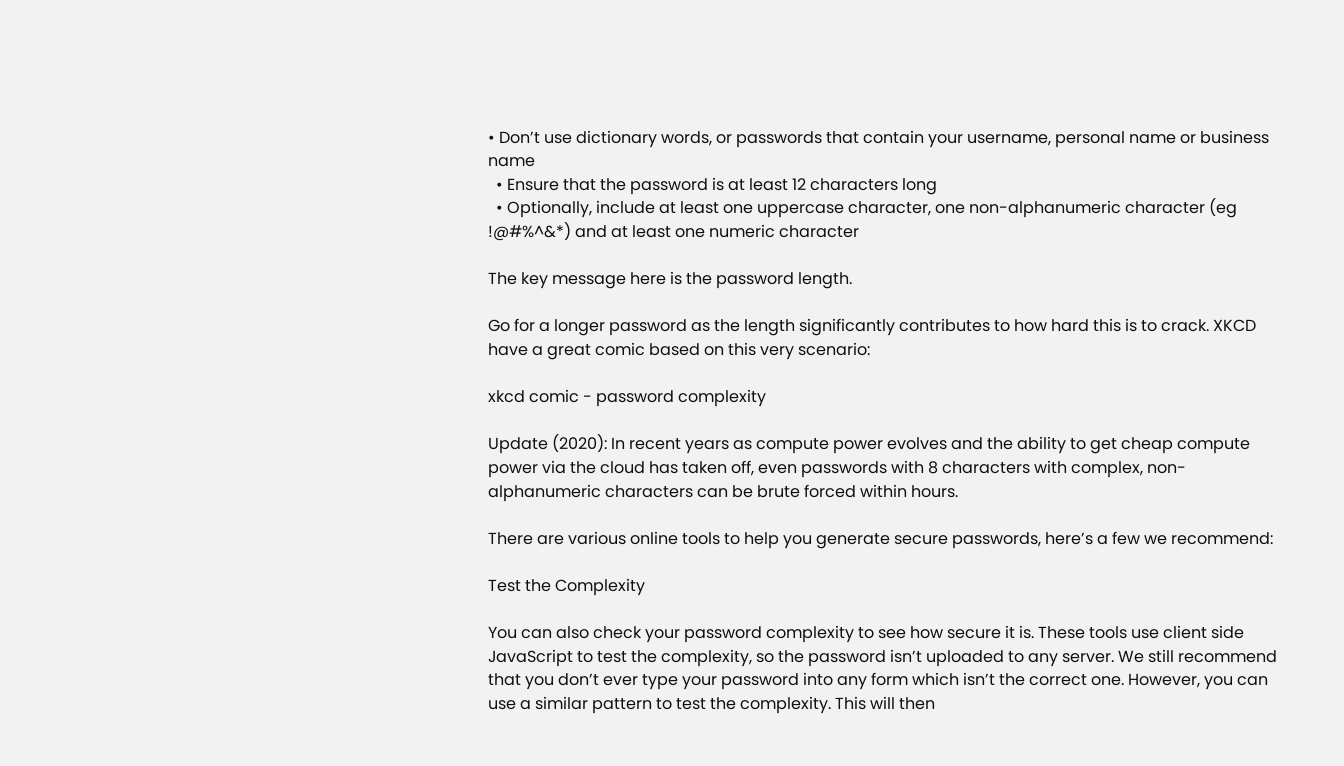• Don’t use dictionary words, or passwords that contain your username, personal name or business name
  • Ensure that the password is at least 12 characters long
  • Optionally, include at least one uppercase character, one non-alphanumeric character (eg !@#%^&*) and at least one numeric character

The key message here is the password length.

Go for a longer password as the length significantly contributes to how hard this is to crack. XKCD have a great comic based on this very scenario:

xkcd comic - password complexity

Update (2020): In recent years as compute power evolves and the ability to get cheap compute power via the cloud has taken off, even passwords with 8 characters with complex, non-alphanumeric characters can be brute forced within hours.

There are various online tools to help you generate secure passwords, here’s a few we recommend:

Test the Complexity

You can also check your password complexity to see how secure it is. These tools use client side JavaScript to test the complexity, so the password isn’t uploaded to any server. We still recommend that you don’t ever type your password into any form which isn’t the correct one. However, you can use a similar pattern to test the complexity. This will then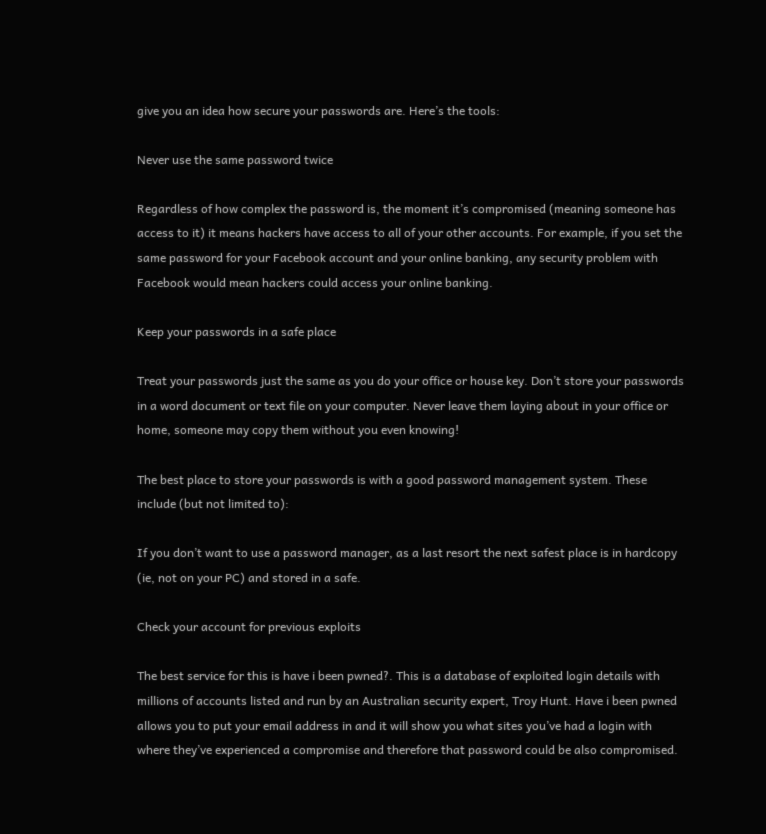give you an idea how secure your passwords are. Here’s the tools:

Never use the same password twice

Regardless of how complex the password is, the moment it’s compromised (meaning someone has access to it) it means hackers have access to all of your other accounts. For example, if you set the same password for your Facebook account and your online banking, any security problem with Facebook would mean hackers could access your online banking.

Keep your passwords in a safe place

Treat your passwords just the same as you do your office or house key. Don’t store your passwords in a word document or text file on your computer. Never leave them laying about in your office or home, someone may copy them without you even knowing!

The best place to store your passwords is with a good password management system. These include (but not limited to):

If you don’t want to use a password manager, as a last resort the next safest place is in hardcopy (ie, not on your PC) and stored in a safe.

Check your account for previous exploits

The best service for this is have i been pwned?. This is a database of exploited login details with millions of accounts listed and run by an Australian security expert, Troy Hunt. Have i been pwned allows you to put your email address in and it will show you what sites you’ve had a login with where they’ve experienced a compromise and therefore that password could be also compromised.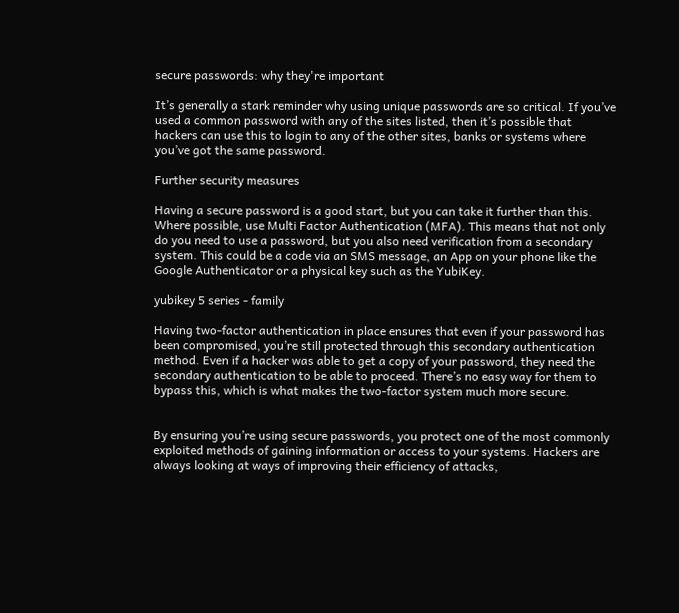secure passwords: why they're important

It’s generally a stark reminder why using unique passwords are so critical. If you’ve used a common password with any of the sites listed, then it’s possible that hackers can use this to login to any of the other sites, banks or systems where you’ve got the same password.

Further security measures

Having a secure password is a good start, but you can take it further than this. Where possible, use Multi Factor Authentication (MFA). This means that not only do you need to use a password, but you also need verification from a secondary system. This could be a code via an SMS message, an App on your phone like the Google Authenticator or a physical key such as the YubiKey.

yubikey 5 series - family

Having two-factor authentication in place ensures that even if your password has been compromised, you’re still protected through this secondary authentication method. Even if a hacker was able to get a copy of your password, they need the secondary authentication to be able to proceed. There’s no easy way for them to bypass this, which is what makes the two-factor system much more secure.


By ensuring you’re using secure passwords, you protect one of the most commonly exploited methods of gaining information or access to your systems. Hackers are always looking at ways of improving their efficiency of attacks,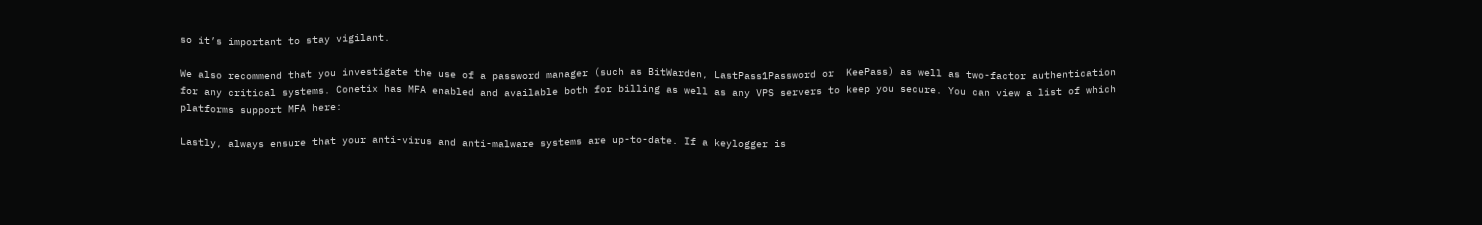so it’s important to stay vigilant.

We also recommend that you investigate the use of a password manager (such as BitWarden, LastPass1Password or  KeePass) as well as two-factor authentication for any critical systems. Conetix has MFA enabled and available both for billing as well as any VPS servers to keep you secure. You can view a list of which platforms support MFA here:

Lastly, always ensure that your anti-virus and anti-malware systems are up-to-date. If a keylogger is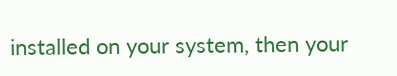installed on your system, then your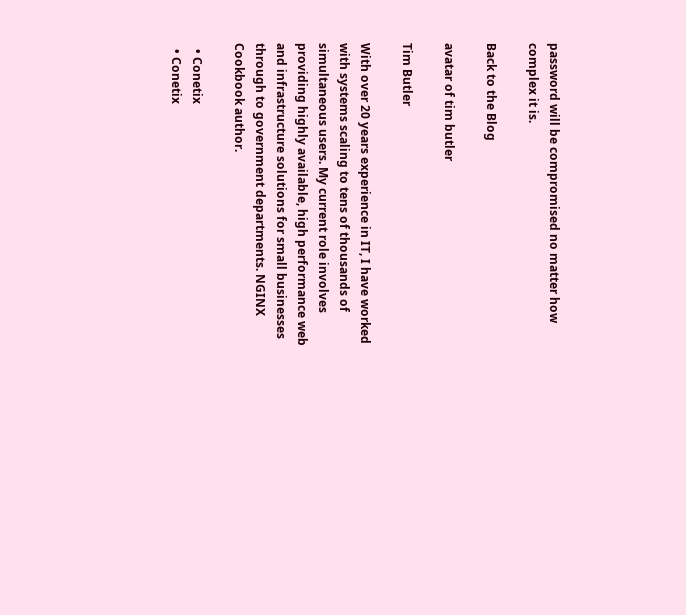password will be compromised no matter how complex it is.

Back to the Blog

avatar of tim butler

Tim Butler

With over 20 years experience in IT, I have worked with systems scaling to tens of thousands of simultaneous users. My current role involves providing highly available, high performance web and infrastructure solutions for small businesses through to government departments. NGINX Cookbook author.

  • Conetix
  • Conetix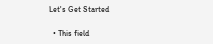Let's Get Started

  • This field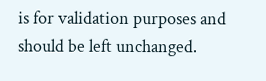is for validation purposes and should be left unchanged.